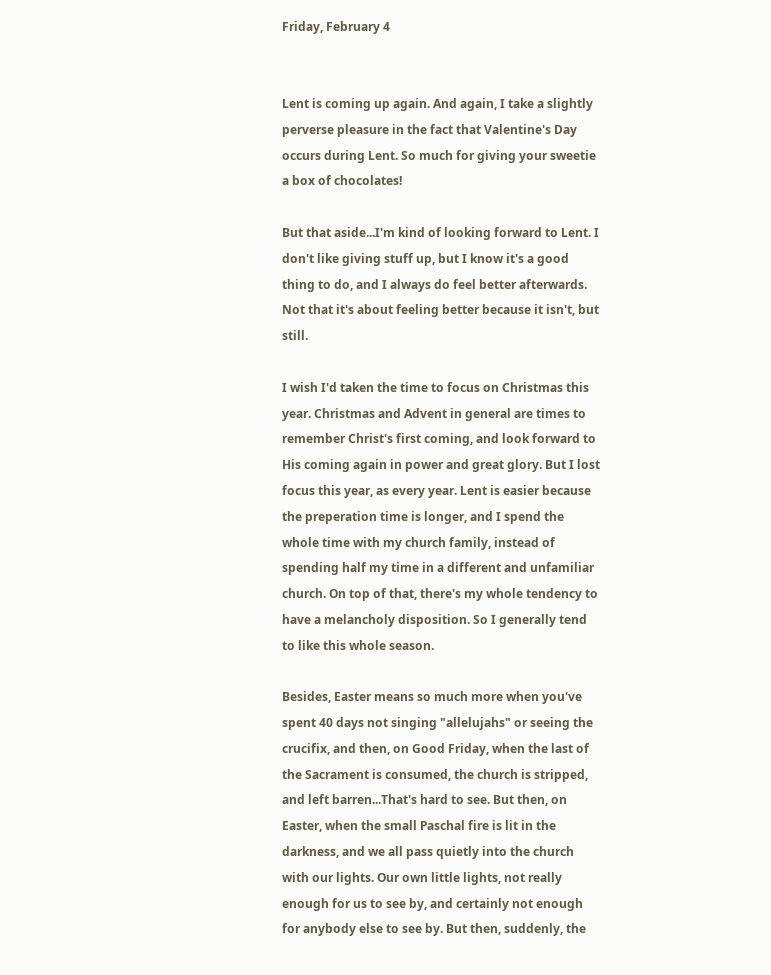Friday, February 4


Lent is coming up again. And again, I take a slightly perverse pleasure in the fact that Valentine's Day occurs during Lent. So much for giving your sweetie a box of chocolates!

But that aside...I'm kind of looking forward to Lent. I don't like giving stuff up, but I know it's a good thing to do, and I always do feel better afterwards. Not that it's about feeling better because it isn't, but still.

I wish I'd taken the time to focus on Christmas this year. Christmas and Advent in general are times to remember Christ's first coming, and look forward to His coming again in power and great glory. But I lost focus this year, as every year. Lent is easier because the preperation time is longer, and I spend the whole time with my church family, instead of spending half my time in a different and unfamiliar church. On top of that, there's my whole tendency to have a melancholy disposition. So I generally tend to like this whole season.

Besides, Easter means so much more when you've spent 40 days not singing "allelujahs" or seeing the crucifix, and then, on Good Friday, when the last of the Sacrament is consumed, the church is stripped, and left barren...That's hard to see. But then, on Easter, when the small Paschal fire is lit in the darkness, and we all pass quietly into the church with our lights. Our own little lights, not really enough for us to see by, and certainly not enough for anybody else to see by. But then, suddenly, the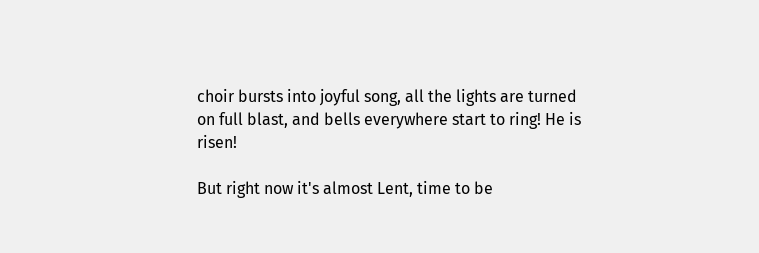choir bursts into joyful song, all the lights are turned on full blast, and bells everywhere start to ring! He is risen!

But right now it's almost Lent, time to be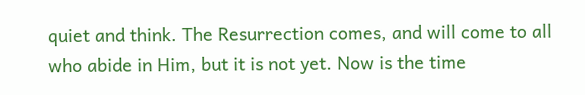quiet and think. The Resurrection comes, and will come to all who abide in Him, but it is not yet. Now is the time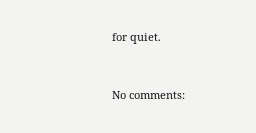for quiet.


No comments: